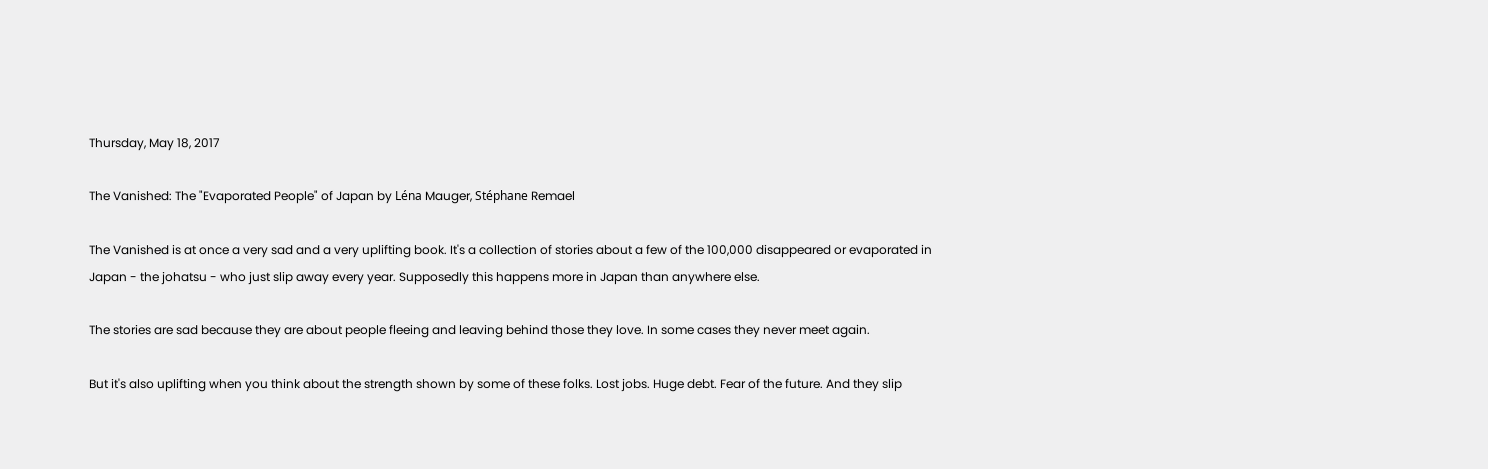Thursday, May 18, 2017

The Vanished: The "Evaporated People" of Japan by Léna Mauger, Stéphane Remael

The Vanished is at once a very sad and a very uplifting book. It's a collection of stories about a few of the 100,000 disappeared or evaporated in Japan - the johatsu - who just slip away every year. Supposedly this happens more in Japan than anywhere else.

The stories are sad because they are about people fleeing and leaving behind those they love. In some cases they never meet again.

But it's also uplifting when you think about the strength shown by some of these folks. Lost jobs. Huge debt. Fear of the future. And they slip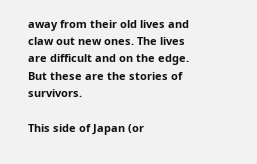away from their old lives and claw out new ones. The lives are difficult and on the edge. But these are the stories of survivors.

This side of Japan (or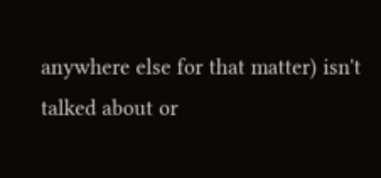anywhere else for that matter) isn't talked about or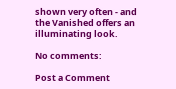shown very often - and the Vanished offers an illuminating look.

No comments:

Post a Comment